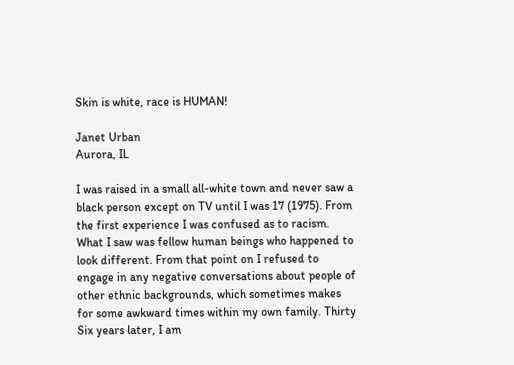Skin is white, race is HUMAN!

Janet Urban
Aurora, IL

I was raised in a small all-white town and never saw a black person except on TV until I was 17 (1975). From the first experience I was confused as to racism. What I saw was fellow human beings who happened to look different. From that point on I refused to engage in any negative conversations about people of other ethnic backgrounds, which sometimes makes for some awkward times within my own family. Thirty Six years later, I am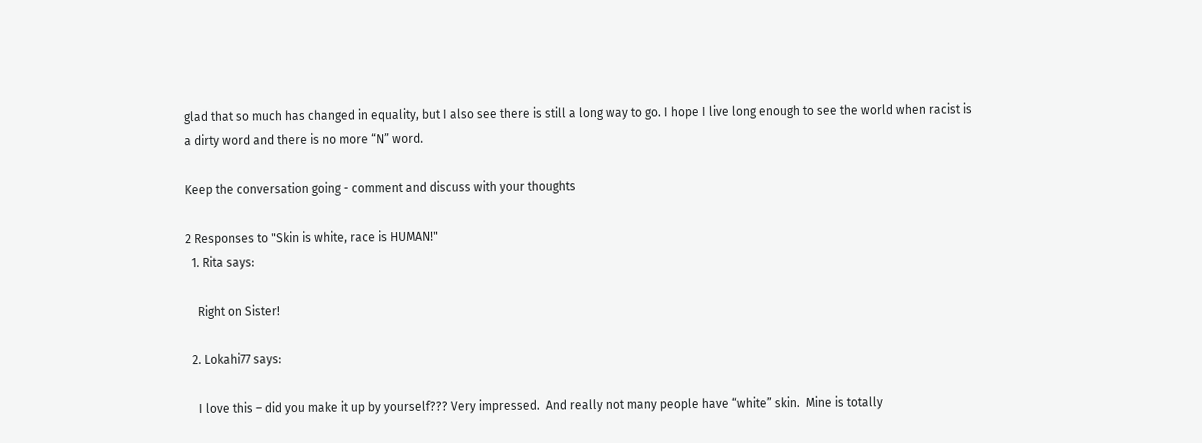glad that so much has changed in equality, but I also see there is still a long way to go. I hope I live long enough to see the world when racist is a dirty word and there is no more “N” word.

Keep the conversation going - comment and discuss with your thoughts

2 Responses to "Skin is white, race is HUMAN!"
  1. Rita says:

    Right on Sister!

  2. Lokahi77 says:

    I love this – did you make it up by yourself??? Very impressed.  And really not many people have “white” skin.  Mine is totally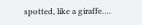spotted, like a giraffe….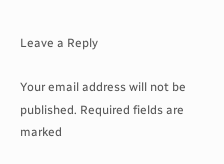Leave a Reply

Your email address will not be published. Required fields are marked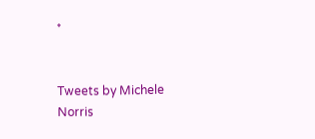*


Tweets by Michele Norris